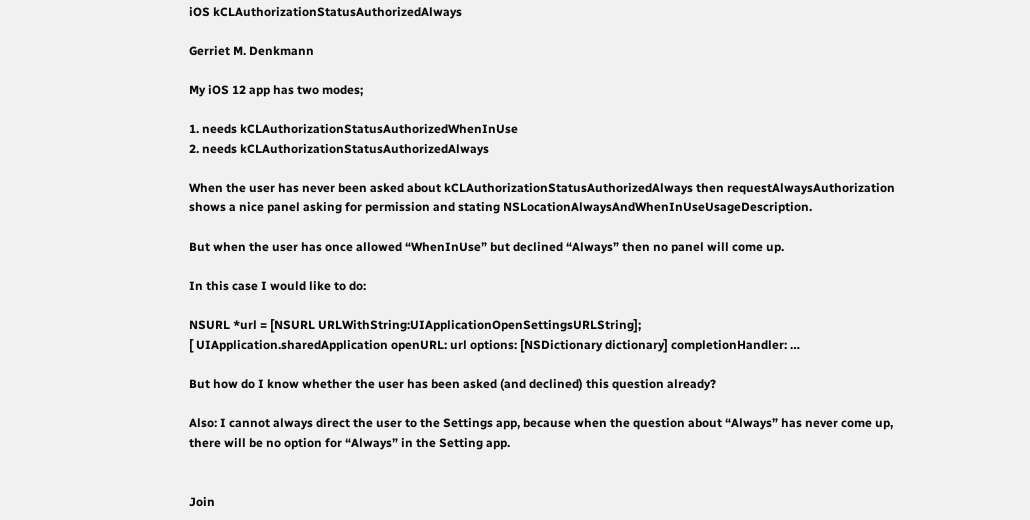iOS kCLAuthorizationStatusAuthorizedAlways

Gerriet M. Denkmann

My iOS 12 app has two modes;

1. needs kCLAuthorizationStatusAuthorizedWhenInUse
2. needs kCLAuthorizationStatusAuthorizedAlways

When the user has never been asked about kCLAuthorizationStatusAuthorizedAlways then requestAlwaysAuthorization shows a nice panel asking for permission and stating NSLocationAlwaysAndWhenInUseUsageDescription.

But when the user has once allowed “WhenInUse” but declined “Always” then no panel will come up.

In this case I would like to do:

NSURL *url = [NSURL URLWithString:UIApplicationOpenSettingsURLString];
[ UIApplication.sharedApplication openURL: url options: [NSDictionary dictionary] completionHandler: …

But how do I know whether the user has been asked (and declined) this question already?

Also: I cannot always direct the user to the Settings app, because when the question about “Always” has never come up, there will be no option for “Always” in the Setting app.


Join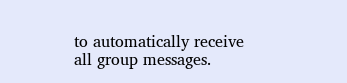to automatically receive all group messages.